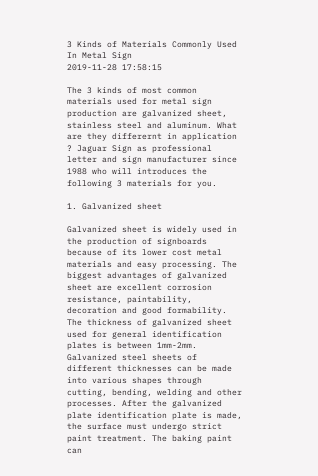3 Kinds of Materials Commonly Used In Metal Sign
2019-11-28 17:58:15

The 3 kinds of most common materials used for metal sign production are galvanized sheet, stainless steel and aluminum. What are they differernt in application ? Jaguar Sign as professional letter and sign manufacturer since 1988 who will introduces the following 3 materials for you.

1. Galvanized sheet

Galvanized sheet is widely used in the production of signboards because of its lower cost metal materials and easy processing. The biggest advantages of galvanized sheet are excellent corrosion resistance, paintability, decoration and good formability. The thickness of galvanized sheet used for general identification plates is between 1mm-2mm. Galvanized steel sheets of different thicknesses can be made into various shapes through cutting, bending, welding and other processes. After the galvanized plate identification plate is made, the surface must undergo strict paint treatment. The baking paint can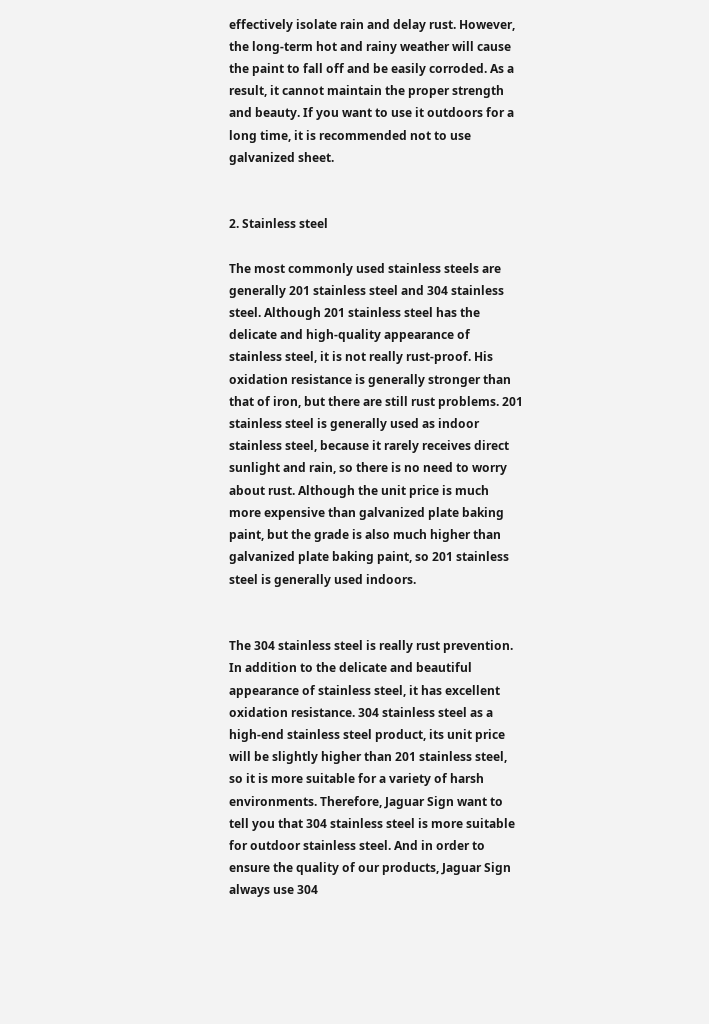effectively isolate rain and delay rust. However, the long-term hot and rainy weather will cause the paint to fall off and be easily corroded. As a result, it cannot maintain the proper strength and beauty. If you want to use it outdoors for a long time, it is recommended not to use galvanized sheet.


2. Stainless steel

The most commonly used stainless steels are generally 201 stainless steel and 304 stainless steel. Although 201 stainless steel has the delicate and high-quality appearance of stainless steel, it is not really rust-proof. His oxidation resistance is generally stronger than that of iron, but there are still rust problems. 201 stainless steel is generally used as indoor stainless steel, because it rarely receives direct sunlight and rain, so there is no need to worry about rust. Although the unit price is much more expensive than galvanized plate baking paint, but the grade is also much higher than galvanized plate baking paint, so 201 stainless steel is generally used indoors.


The 304 stainless steel is really rust prevention. In addition to the delicate and beautiful appearance of stainless steel, it has excellent oxidation resistance. 304 stainless steel as a high-end stainless steel product, its unit price will be slightly higher than 201 stainless steel, so it is more suitable for a variety of harsh environments. Therefore, Jaguar Sign want to tell you that 304 stainless steel is more suitable for outdoor stainless steel. And in order to ensure the quality of our products, Jaguar Sign always use 304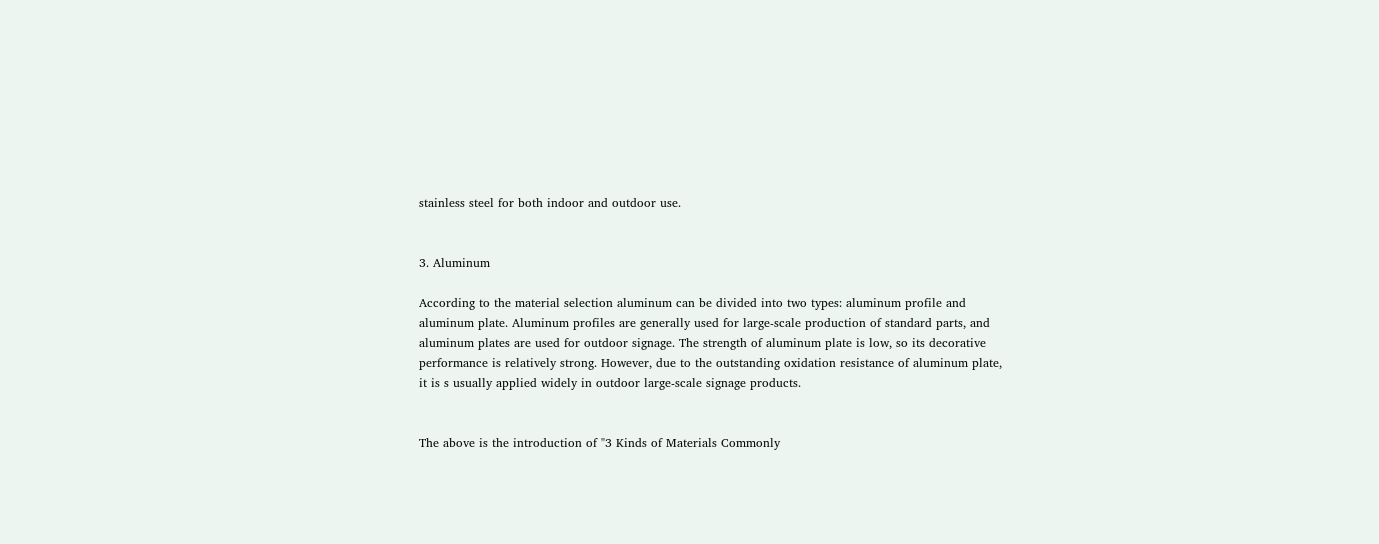stainless steel for both indoor and outdoor use.


3. Aluminum

According to the material selection aluminum can be divided into two types: aluminum profile and aluminum plate. Aluminum profiles are generally used for large-scale production of standard parts, and aluminum plates are used for outdoor signage. The strength of aluminum plate is low, so its decorative performance is relatively strong. However, due to the outstanding oxidation resistance of aluminum plate, it is s usually applied widely in outdoor large-scale signage products.


The above is the introduction of "3 Kinds of Materials Commonly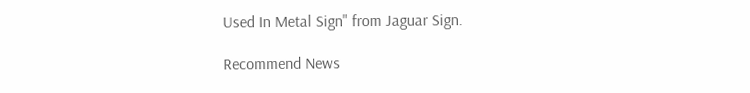Used In Metal Sign" from Jaguar Sign.

Recommend News